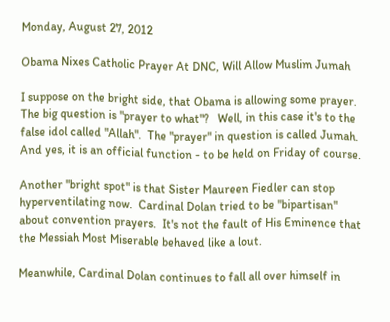Monday, August 27, 2012

Obama Nixes Catholic Prayer At DNC, Will Allow Muslim Jumah

I suppose on the bright side, that Obama is allowing some prayer.  The big question is "prayer to what"?   Well, in this case it's to the false idol called "Allah".  The "prayer" in question is called Jumah.  And yes, it is an official function - to be held on Friday of course.

Another "bright spot" is that Sister Maureen Fiedler can stop hyperventilating now.  Cardinal Dolan tried to be "bipartisan" about convention prayers.  It's not the fault of His Eminence that the Messiah Most Miserable behaved like a lout.

Meanwhile, Cardinal Dolan continues to fall all over himself in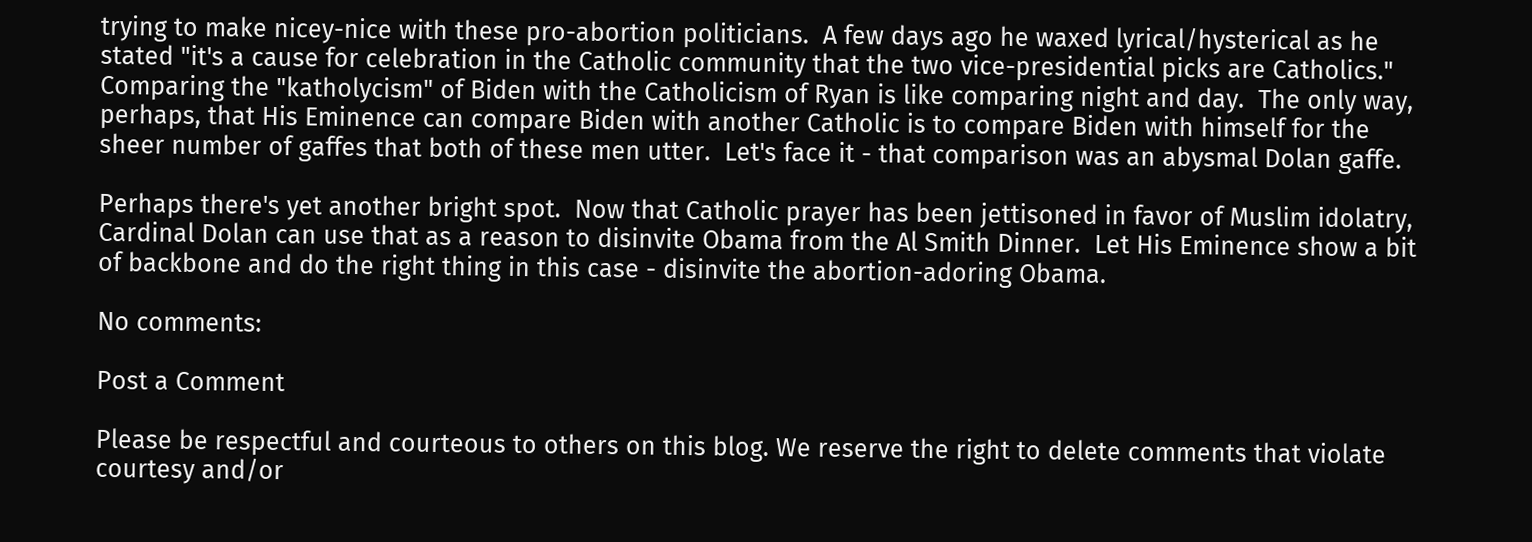trying to make nicey-nice with these pro-abortion politicians.  A few days ago he waxed lyrical/hysterical as he stated "it's a cause for celebration in the Catholic community that the two vice-presidential picks are Catholics."  Comparing the "katholycism" of Biden with the Catholicism of Ryan is like comparing night and day.  The only way, perhaps, that His Eminence can compare Biden with another Catholic is to compare Biden with himself for the sheer number of gaffes that both of these men utter.  Let's face it - that comparison was an abysmal Dolan gaffe.

Perhaps there's yet another bright spot.  Now that Catholic prayer has been jettisoned in favor of Muslim idolatry, Cardinal Dolan can use that as a reason to disinvite Obama from the Al Smith Dinner.  Let His Eminence show a bit of backbone and do the right thing in this case - disinvite the abortion-adoring Obama.

No comments:

Post a Comment

Please be respectful and courteous to others on this blog. We reserve the right to delete comments that violate courtesy and/or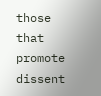those that promote dissent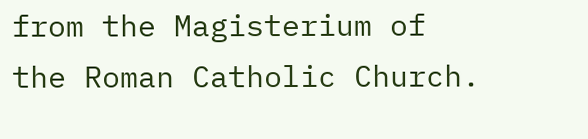from the Magisterium of the Roman Catholic Church.